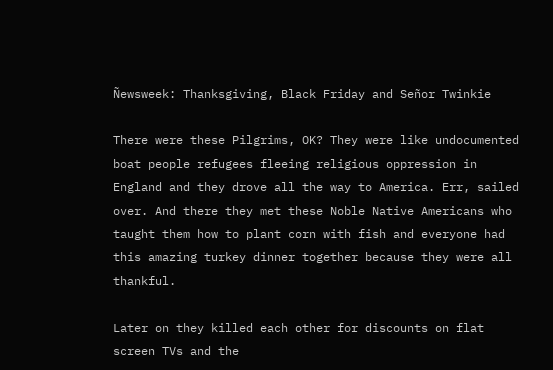Ñewsweek: Thanksgiving, Black Friday and Señor Twinkie

There were these Pilgrims, OK? They were like undocumented boat people refugees fleeing religious oppression in England and they drove all the way to America. Err, sailed over. And there they met these Noble Native Americans who taught them how to plant corn with fish and everyone had this amazing turkey dinner together because they were all thankful.

Later on they killed each other for discounts on flat screen TVs and the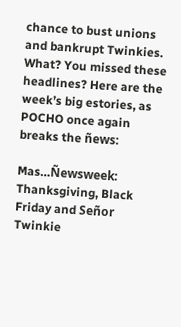chance to bust unions and bankrupt Twinkies. What? You missed these headlines? Here are the week’s big estories, as POCHO once again breaks the ñews:

Mas…Ñewsweek: Thanksgiving, Black Friday and Señor Twinkie